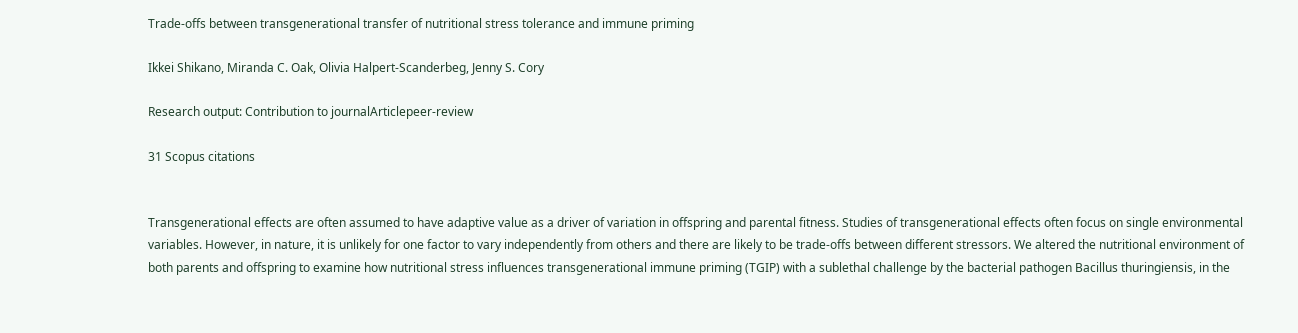Trade-offs between transgenerational transfer of nutritional stress tolerance and immune priming

Ikkei Shikano, Miranda C. Oak, Olivia Halpert-Scanderbeg, Jenny S. Cory

Research output: Contribution to journalArticlepeer-review

31 Scopus citations


Transgenerational effects are often assumed to have adaptive value as a driver of variation in offspring and parental fitness. Studies of transgenerational effects often focus on single environmental variables. However, in nature, it is unlikely for one factor to vary independently from others and there are likely to be trade-offs between different stressors. We altered the nutritional environment of both parents and offspring to examine how nutritional stress influences transgenerational immune priming (TGIP) with a sublethal challenge by the bacterial pathogen Bacillus thuringiensis, in the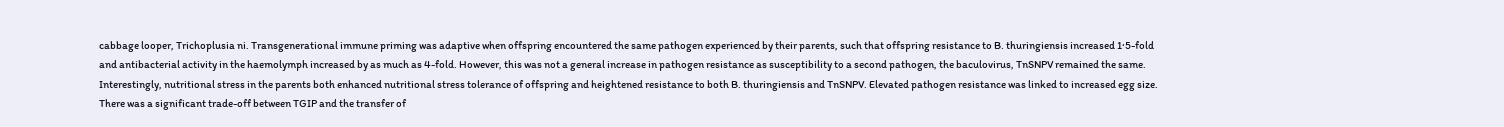cabbage looper, Trichoplusia ni. Transgenerational immune priming was adaptive when offspring encountered the same pathogen experienced by their parents, such that offspring resistance to B. thuringiensis increased 1·5-fold and antibacterial activity in the haemolymph increased by as much as 4-fold. However, this was not a general increase in pathogen resistance as susceptibility to a second pathogen, the baculovirus, TnSNPV remained the same. Interestingly, nutritional stress in the parents both enhanced nutritional stress tolerance of offspring and heightened resistance to both B. thuringiensis and TnSNPV. Elevated pathogen resistance was linked to increased egg size. There was a significant trade-off between TGIP and the transfer of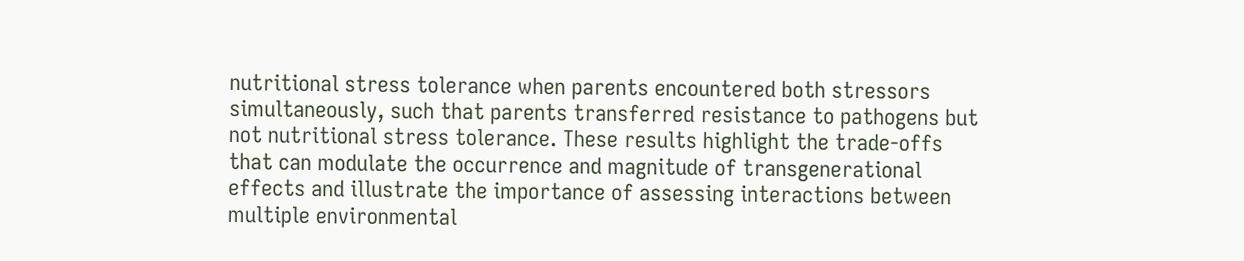nutritional stress tolerance when parents encountered both stressors simultaneously, such that parents transferred resistance to pathogens but not nutritional stress tolerance. These results highlight the trade-offs that can modulate the occurrence and magnitude of transgenerational effects and illustrate the importance of assessing interactions between multiple environmental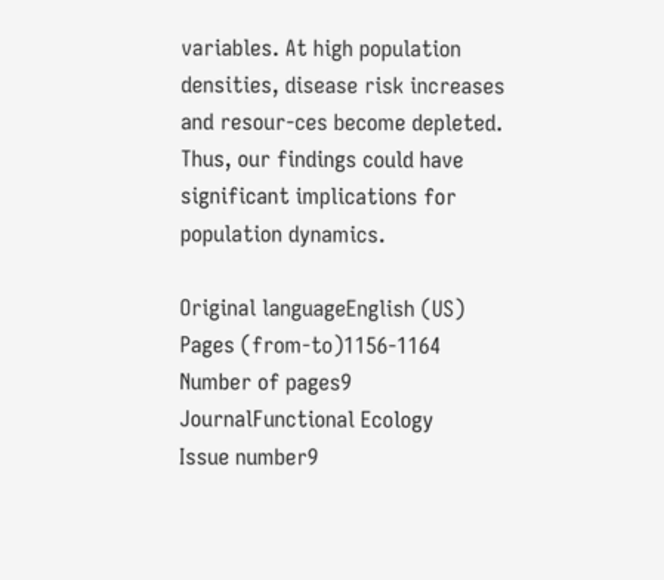variables. At high population densities, disease risk increases and resour-ces become depleted. Thus, our findings could have significant implications for population dynamics.

Original languageEnglish (US)
Pages (from-to)1156-1164
Number of pages9
JournalFunctional Ecology
Issue number9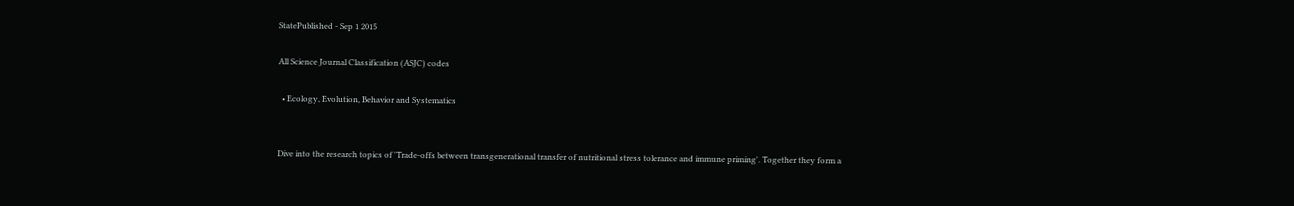StatePublished - Sep 1 2015

All Science Journal Classification (ASJC) codes

  • Ecology, Evolution, Behavior and Systematics


Dive into the research topics of 'Trade-offs between transgenerational transfer of nutritional stress tolerance and immune priming'. Together they form a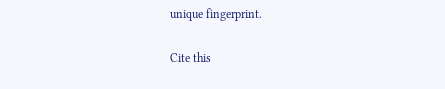unique fingerprint.

Cite this